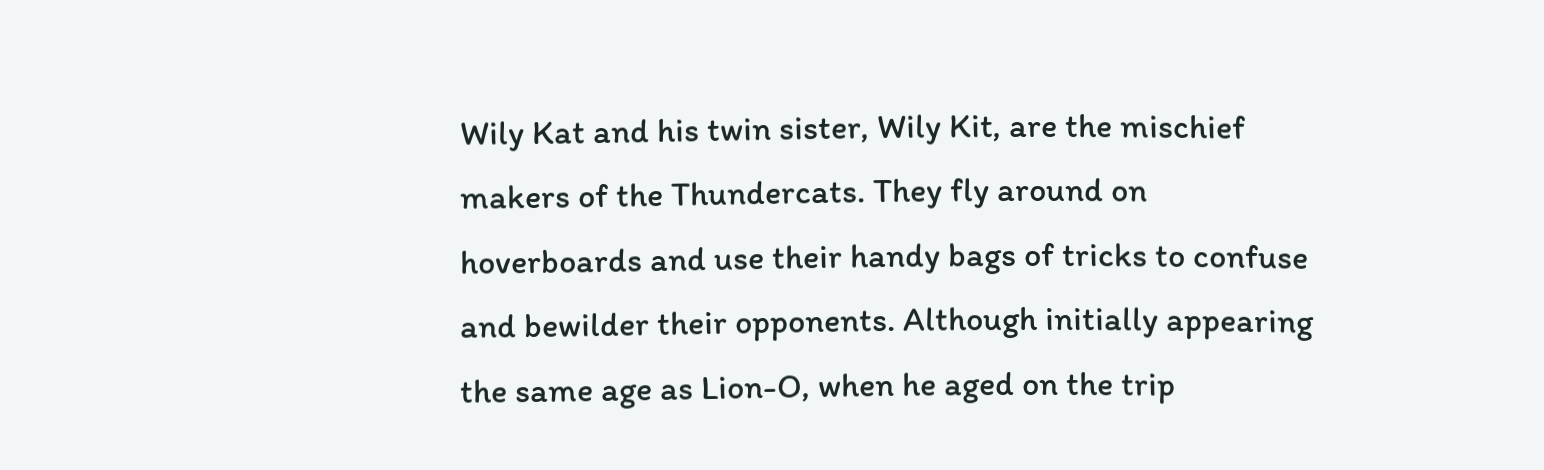Wily Kat and his twin sister, Wily Kit, are the mischief makers of the Thundercats. They fly around on hoverboards and use their handy bags of tricks to confuse and bewilder their opponents. Although initially appearing the same age as Lion-O, when he aged on the trip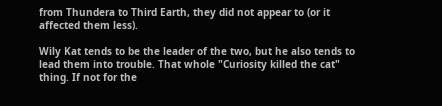from Thundera to Third Earth, they did not appear to (or it affected them less).

Wily Kat tends to be the leader of the two, but he also tends to lead them into trouble. That whole "Curiosity killed the cat" thing. If not for the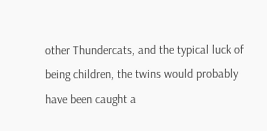other Thundercats, and the typical luck of being children, the twins would probably have been caught a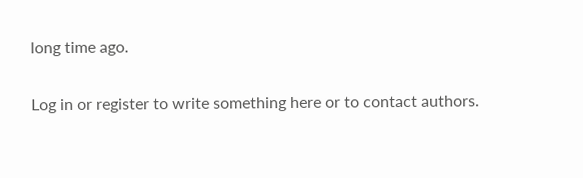long time ago.

Log in or register to write something here or to contact authors.